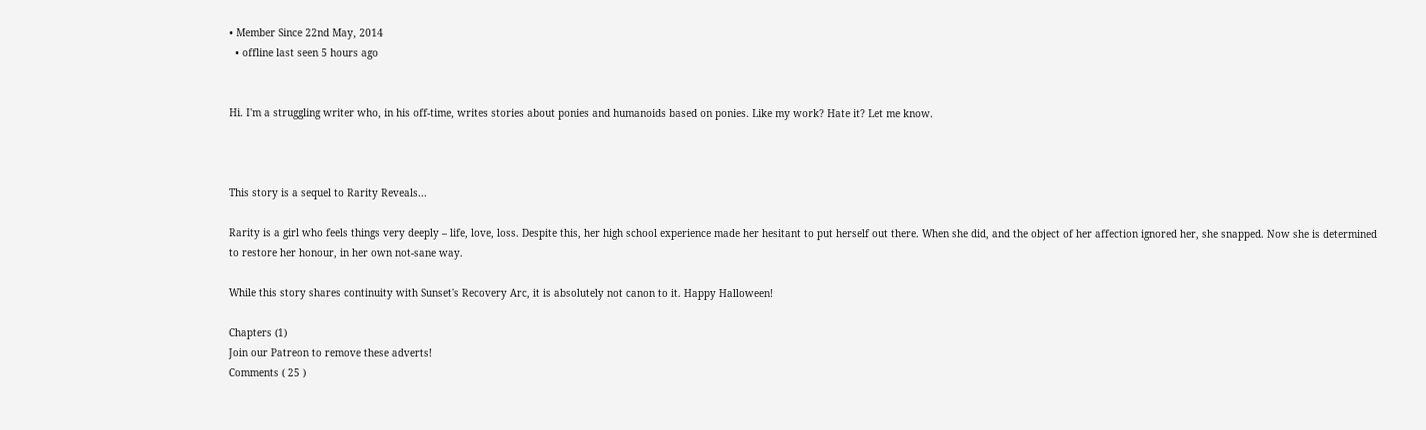• Member Since 22nd May, 2014
  • offline last seen 5 hours ago


Hi. I'm a struggling writer who, in his off-time, writes stories about ponies and humanoids based on ponies. Like my work? Hate it? Let me know.



This story is a sequel to Rarity Reveals...

Rarity is a girl who feels things very deeply – life, love, loss. Despite this, her high school experience made her hesitant to put herself out there. When she did, and the object of her affection ignored her, she snapped. Now she is determined to restore her honour, in her own not-sane way.

While this story shares continuity with Sunset's Recovery Arc, it is absolutely not canon to it. Happy Halloween!

Chapters (1)
Join our Patreon to remove these adverts!
Comments ( 25 )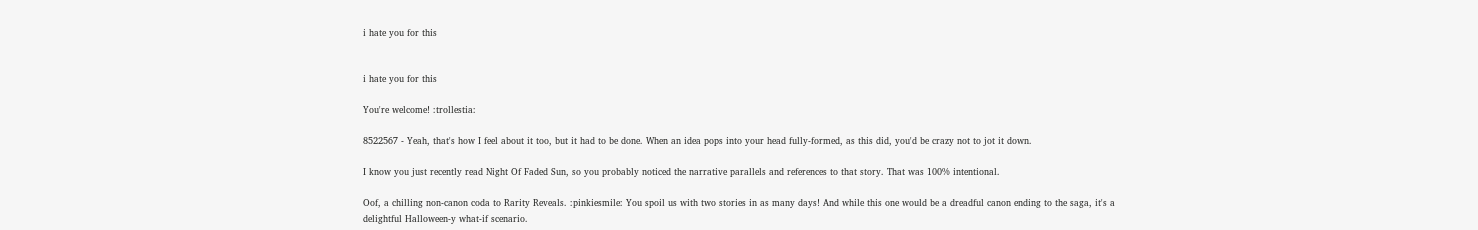i hate you for this


i hate you for this

You're welcome! :trollestia:

8522567 - Yeah, that's how I feel about it too, but it had to be done. When an idea pops into your head fully-formed, as this did, you'd be crazy not to jot it down.

I know you just recently read Night Of Faded Sun, so you probably noticed the narrative parallels and references to that story. That was 100% intentional.

Oof, a chilling non-canon coda to Rarity Reveals. :pinkiesmile: You spoil us with two stories in as many days! And while this one would be a dreadful canon ending to the saga, it's a delightful Halloween-y what-if scenario.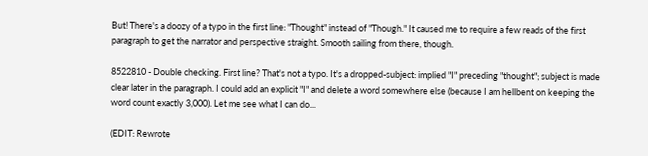But! There's a doozy of a typo in the first line: "Thought" instead of "Though." It caused me to require a few reads of the first paragraph to get the narrator and perspective straight. Smooth sailing from there, though.

8522810 - Double checking. First line? That's not a typo. It's a dropped-subject: implied "I" preceding "thought"; subject is made clear later in the paragraph. I could add an explicit "I" and delete a word somewhere else (because I am hellbent on keeping the word count exactly 3,000). Let me see what I can do...

(EDIT: Rewrote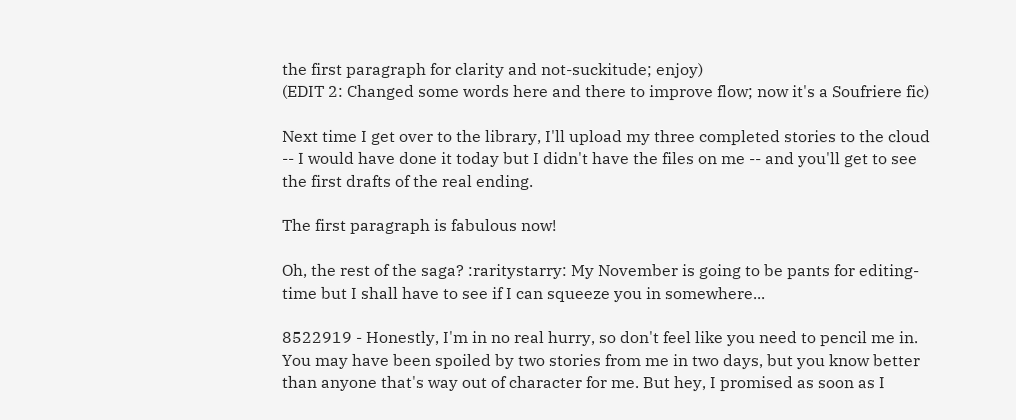the first paragraph for clarity and not-suckitude; enjoy)
(EDIT 2: Changed some words here and there to improve flow; now it's a Soufriere fic)

Next time I get over to the library, I'll upload my three completed stories to the cloud -- I would have done it today but I didn't have the files on me -- and you'll get to see the first drafts of the real ending.

The first paragraph is fabulous now!

Oh, the rest of the saga? :raritystarry: My November is going to be pants for editing-time but I shall have to see if I can squeeze you in somewhere...

8522919 - Honestly, I'm in no real hurry, so don't feel like you need to pencil me in. You may have been spoiled by two stories from me in two days, but you know better than anyone that's way out of character for me. But hey, I promised as soon as I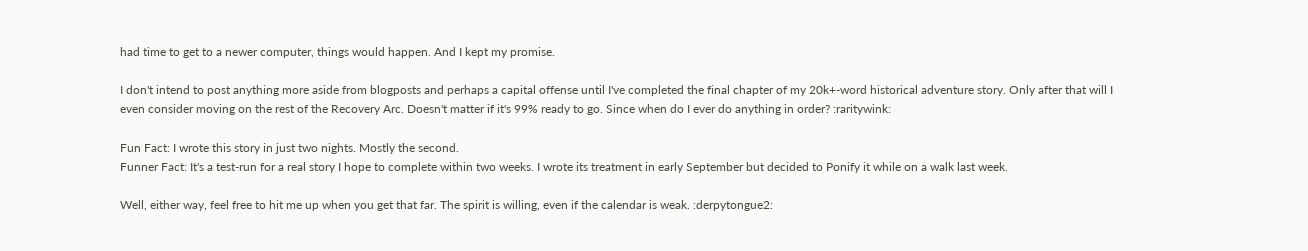had time to get to a newer computer, things would happen. And I kept my promise.

I don't intend to post anything more aside from blogposts and perhaps a capital offense until I've completed the final chapter of my 20k+-word historical adventure story. Only after that will I even consider moving on the rest of the Recovery Arc. Doesn't matter if it's 99% ready to go. Since when do I ever do anything in order? :raritywink:

Fun Fact: I wrote this story in just two nights. Mostly the second.
Funner Fact: It's a test-run for a real story I hope to complete within two weeks. I wrote its treatment in early September but decided to Ponify it while on a walk last week.

Well, either way, feel free to hit me up when you get that far. The spirit is willing, even if the calendar is weak. :derpytongue2: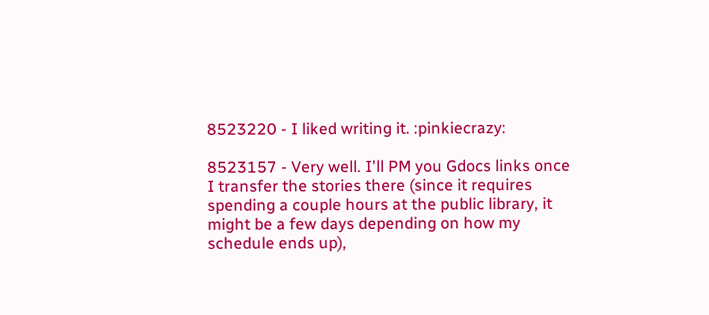8523220 - I liked writing it. :pinkiecrazy:

8523157 - Very well. I'll PM you Gdocs links once I transfer the stories there (since it requires spending a couple hours at the public library, it might be a few days depending on how my schedule ends up),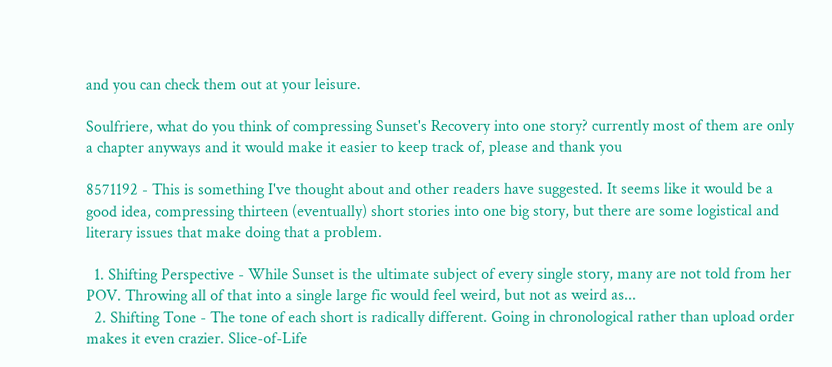and you can check them out at your leisure.

Soulfriere, what do you think of compressing Sunset's Recovery into one story? currently most of them are only a chapter anyways and it would make it easier to keep track of, please and thank you

8571192 - This is something I've thought about and other readers have suggested. It seems like it would be a good idea, compressing thirteen (eventually) short stories into one big story, but there are some logistical and literary issues that make doing that a problem.

  1. Shifting Perspective - While Sunset is the ultimate subject of every single story, many are not told from her POV. Throwing all of that into a single large fic would feel weird, but not as weird as...
  2. Shifting Tone - The tone of each short is radically different. Going in chronological rather than upload order makes it even crazier. Slice-of-Life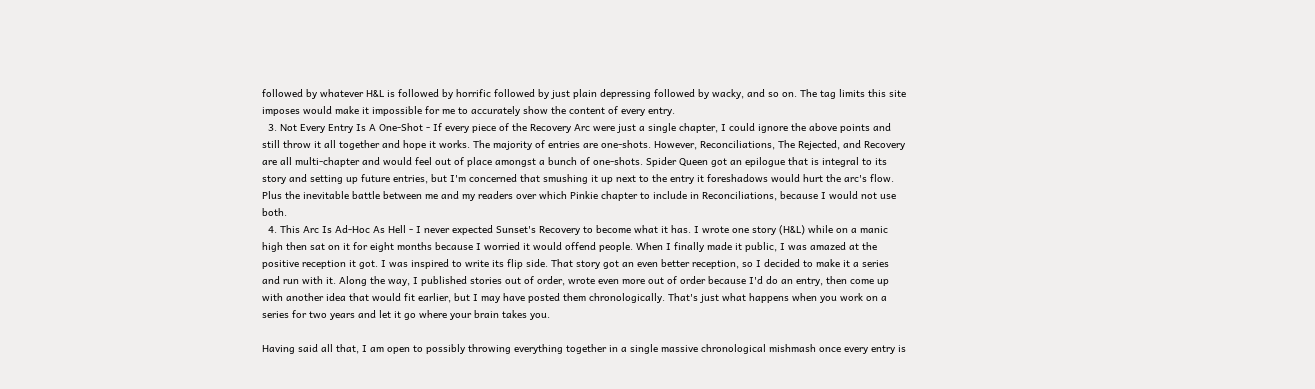followed by whatever H&L is followed by horrific followed by just plain depressing followed by wacky, and so on. The tag limits this site imposes would make it impossible for me to accurately show the content of every entry.
  3. Not Every Entry Is A One-Shot - If every piece of the Recovery Arc were just a single chapter, I could ignore the above points and still throw it all together and hope it works. The majority of entries are one-shots. However, Reconciliations, The Rejected, and Recovery are all multi-chapter and would feel out of place amongst a bunch of one-shots. Spider Queen got an epilogue that is integral to its story and setting up future entries, but I'm concerned that smushing it up next to the entry it foreshadows would hurt the arc's flow. Plus the inevitable battle between me and my readers over which Pinkie chapter to include in Reconciliations, because I would not use both.
  4. This Arc Is Ad-Hoc As Hell - I never expected Sunset's Recovery to become what it has. I wrote one story (H&L) while on a manic high then sat on it for eight months because I worried it would offend people. When I finally made it public, I was amazed at the positive reception it got. I was inspired to write its flip side. That story got an even better reception, so I decided to make it a series and run with it. Along the way, I published stories out of order, wrote even more out of order because I'd do an entry, then come up with another idea that would fit earlier, but I may have posted them chronologically. That's just what happens when you work on a series for two years and let it go where your brain takes you.

Having said all that, I am open to possibly throwing everything together in a single massive chronological mishmash once every entry is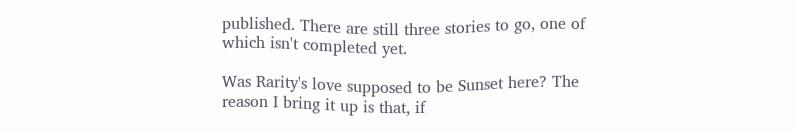published. There are still three stories to go, one of which isn't completed yet.

Was Rarity's love supposed to be Sunset here? The reason I bring it up is that, if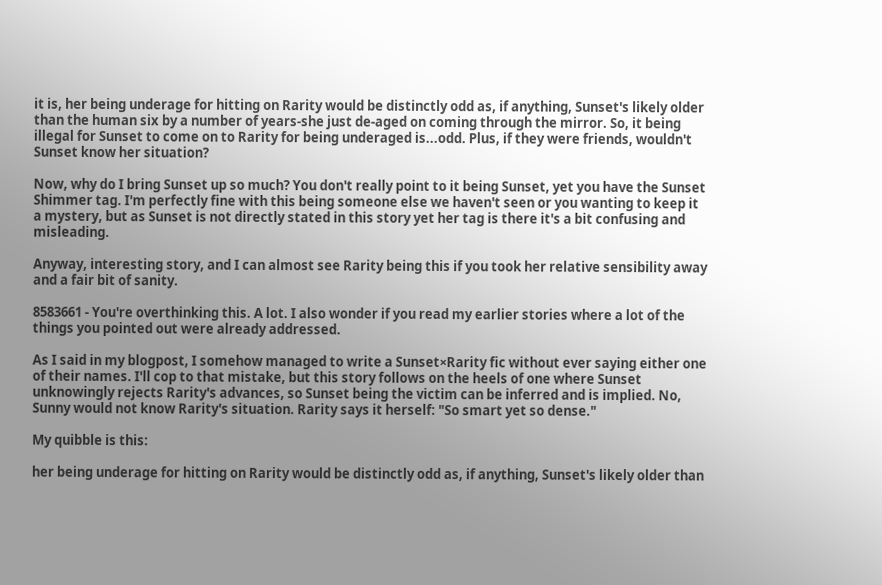it is, her being underage for hitting on Rarity would be distinctly odd as, if anything, Sunset's likely older than the human six by a number of years-she just de-aged on coming through the mirror. So, it being illegal for Sunset to come on to Rarity for being underaged is...odd. Plus, if they were friends, wouldn't Sunset know her situation?

Now, why do I bring Sunset up so much? You don't really point to it being Sunset, yet you have the Sunset Shimmer tag. I'm perfectly fine with this being someone else we haven't seen or you wanting to keep it a mystery, but as Sunset is not directly stated in this story yet her tag is there it's a bit confusing and misleading.

Anyway, interesting story, and I can almost see Rarity being this if you took her relative sensibility away and a fair bit of sanity.

8583661 - You're overthinking this. A lot. I also wonder if you read my earlier stories where a lot of the things you pointed out were already addressed.

As I said in my blogpost, I somehow managed to write a Sunset×Rarity fic without ever saying either one of their names. I'll cop to that mistake, but this story follows on the heels of one where Sunset unknowingly rejects Rarity's advances, so Sunset being the victim can be inferred and is implied. No, Sunny would not know Rarity's situation. Rarity says it herself: "So smart yet so dense."

My quibble is this:

her being underage for hitting on Rarity would be distinctly odd as, if anything, Sunset's likely older than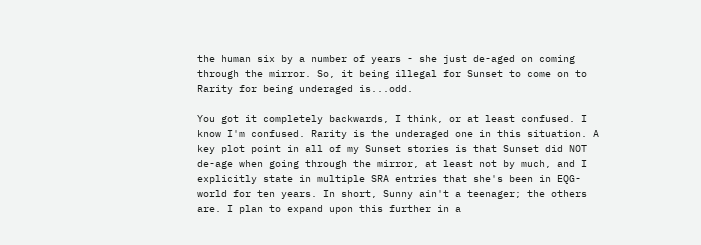the human six by a number of years - she just de-aged on coming through the mirror. So, it being illegal for Sunset to come on to Rarity for being underaged is...odd.

You got it completely backwards, I think, or at least confused. I know I'm confused. Rarity is the underaged one in this situation. A key plot point in all of my Sunset stories is that Sunset did NOT de-age when going through the mirror, at least not by much, and I explicitly state in multiple SRA entries that she's been in EQG-world for ten years. In short, Sunny ain't a teenager; the others are. I plan to expand upon this further in a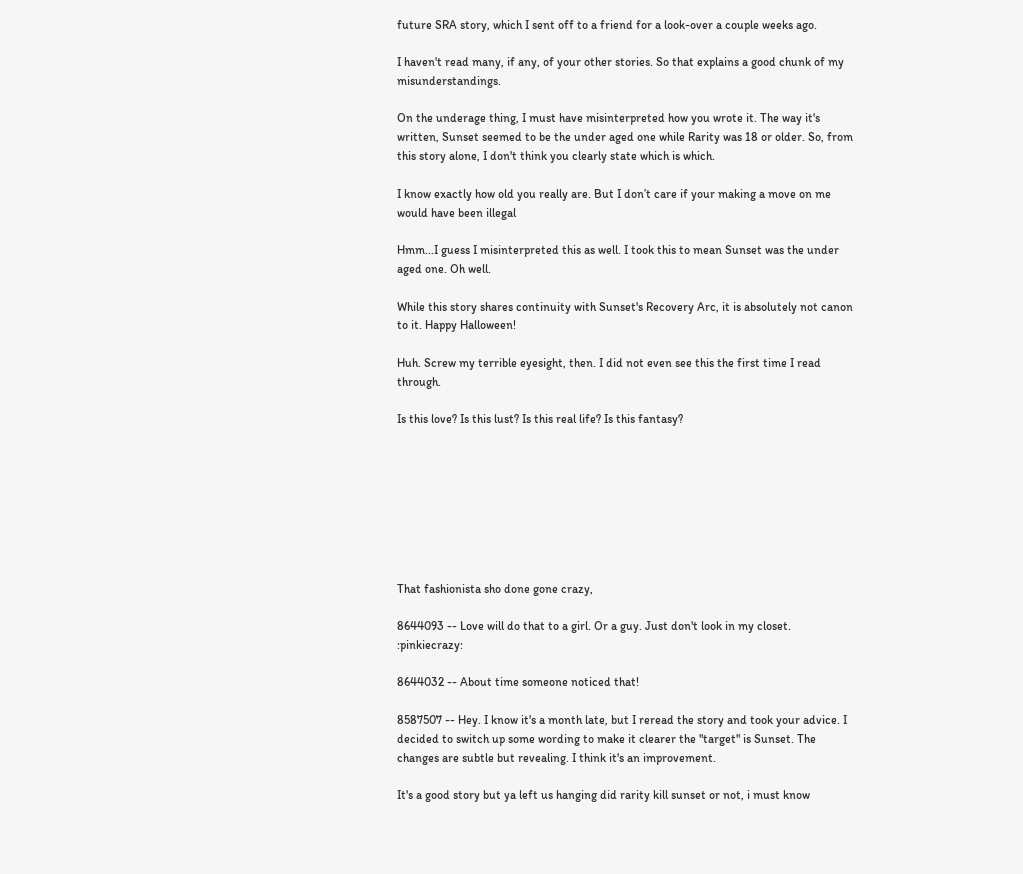future SRA story, which I sent off to a friend for a look-over a couple weeks ago.

I haven't read many, if any, of your other stories. So that explains a good chunk of my misunderstandings.

On the underage thing, I must have misinterpreted how you wrote it. The way it's written, Sunset seemed to be the under aged one while Rarity was 18 or older. So, from this story alone, I don't think you clearly state which is which.

I know exactly how old you really are. But I don’t care if your making a move on me would have been illegal

Hmm...I guess I misinterpreted this as well. I took this to mean Sunset was the under aged one. Oh well.

While this story shares continuity with Sunset's Recovery Arc, it is absolutely not canon to it. Happy Halloween!

Huh. Screw my terrible eyesight, then. I did not even see this the first time I read through.

Is this love? Is this lust? Is this real life? Is this fantasy?








That fashionista sho done gone crazy,

8644093 -- Love will do that to a girl. Or a guy. Just don't look in my closet. :pinkiecrazy:

8644032 -- About time someone noticed that!

8587507 -- Hey. I know it's a month late, but I reread the story and took your advice. I decided to switch up some wording to make it clearer the "target" is Sunset. The changes are subtle but revealing. I think it's an improvement.

It's a good story but ya left us hanging did rarity kill sunset or not, i must know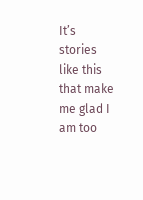It’s stories like this that make me glad I am too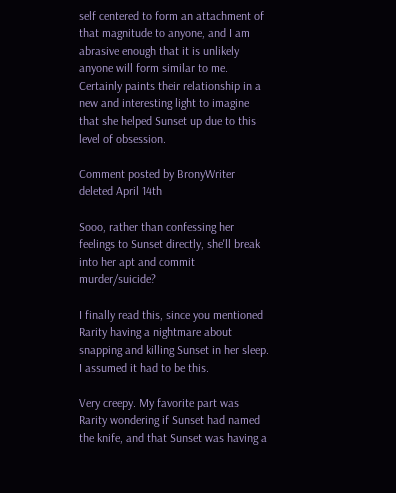self centered to form an attachment of that magnitude to anyone, and I am abrasive enough that it is unlikely anyone will form similar to me. Certainly paints their relationship in a new and interesting light to imagine that she helped Sunset up due to this level of obsession.

Comment posted by BronyWriter deleted April 14th

Sooo, rather than confessing her feelings to Sunset directly, she'll break into her apt and commit murder/suicide?

I finally read this, since you mentioned Rarity having a nightmare about snapping and killing Sunset in her sleep. I assumed it had to be this.

Very creepy. My favorite part was Rarity wondering if Sunset had named the knife, and that Sunset was having a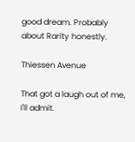good dream. Probably about Rarity honestly.

Thiessen Avenue

That got a laugh out of me, I'll admit.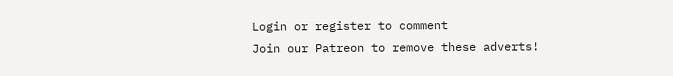Login or register to comment
Join our Patreon to remove these adverts!